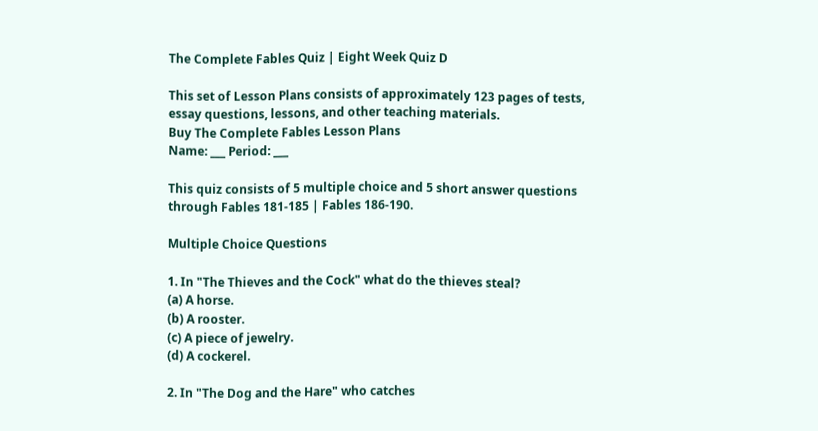The Complete Fables Quiz | Eight Week Quiz D

This set of Lesson Plans consists of approximately 123 pages of tests, essay questions, lessons, and other teaching materials.
Buy The Complete Fables Lesson Plans
Name: ___ Period: ___

This quiz consists of 5 multiple choice and 5 short answer questions through Fables 181-185 | Fables 186-190.

Multiple Choice Questions

1. In "The Thieves and the Cock" what do the thieves steal?
(a) A horse.
(b) A rooster.
(c) A piece of jewelry.
(d) A cockerel.

2. In "The Dog and the Hare" who catches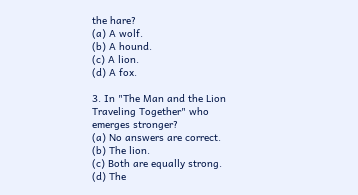the hare?
(a) A wolf.
(b) A hound.
(c) A lion.
(d) A fox.

3. In "The Man and the Lion Traveling Together" who emerges stronger?
(a) No answers are correct.
(b) The lion.
(c) Both are equally strong.
(d) The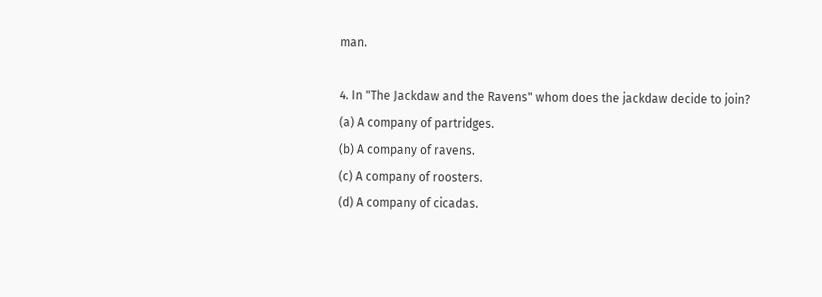man.

4. In "The Jackdaw and the Ravens" whom does the jackdaw decide to join?
(a) A company of partridges.
(b) A company of ravens.
(c) A company of roosters.
(d) A company of cicadas.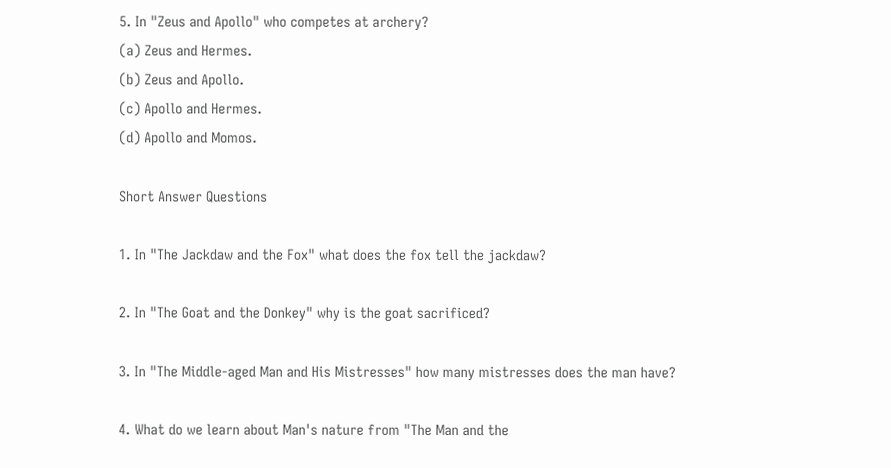5. In "Zeus and Apollo" who competes at archery?
(a) Zeus and Hermes.
(b) Zeus and Apollo.
(c) Apollo and Hermes.
(d) Apollo and Momos.

Short Answer Questions

1. In "The Jackdaw and the Fox" what does the fox tell the jackdaw?

2. In "The Goat and the Donkey" why is the goat sacrificed?

3. In "The Middle-aged Man and His Mistresses" how many mistresses does the man have?

4. What do we learn about Man's nature from "The Man and the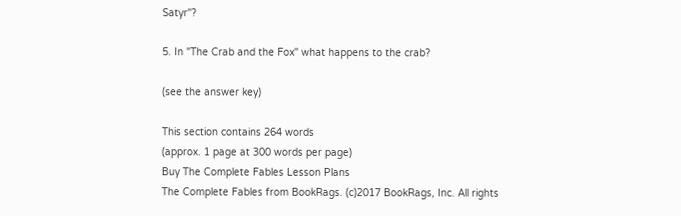Satyr"?

5. In "The Crab and the Fox" what happens to the crab?

(see the answer key)

This section contains 264 words
(approx. 1 page at 300 words per page)
Buy The Complete Fables Lesson Plans
The Complete Fables from BookRags. (c)2017 BookRags, Inc. All rights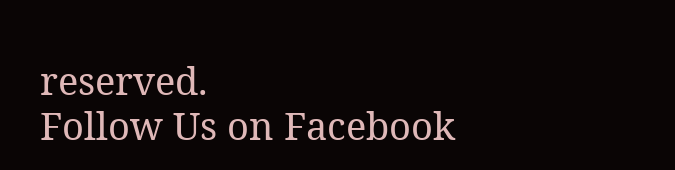reserved.
Follow Us on Facebook